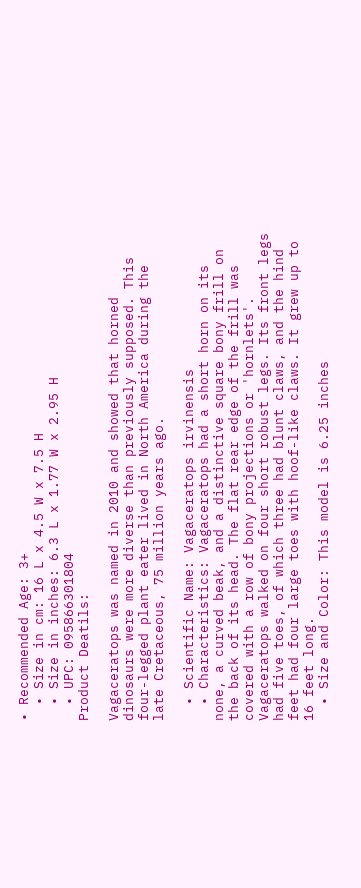• Recommended Age: 3+
  • Size in cm: 16 L x 4.5 W x 7.5 H
  • Size in inches: 6.3 L x 1.77 W x 2.95 H
  • UPC: 095866301804
Product Deatils:

Vagaceratops was named in 2010 and showed that horned dinosaurs were more diverse than previously supposed. This four-legged plant eater lived in North America during the late Cretaceous, 75 million years ago.

  • Scientific Name: Vagaceratops irvinensis
  • Characteristics: Vagaceratops had a short horn on its none, a curved beak, and a distinctive square bony frill on the back of its head. The flat rear edge of the frill was covered with a row of bony projections or 'hornlets'. Vagaceratops walked on four short robust legs. Its front legs had five toes, of which three had blunt claws, and the hind feet had four large toes with hoof-like claws. It grew up to 16 feet long.
  • Size and Color: This model is 6.25 inches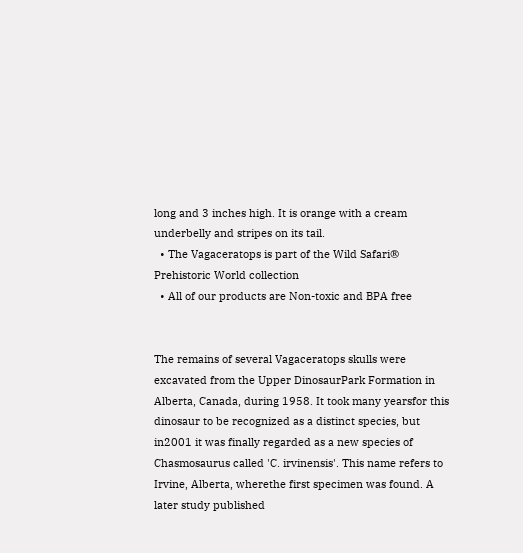long and 3 inches high. It is orange with a cream underbelly and stripes on its tail.
  • The Vagaceratops is part of the Wild Safari® Prehistoric World collection
  • All of our products are Non-toxic and BPA free


The remains of several Vagaceratops skulls were excavated from the Upper DinosaurPark Formation in Alberta, Canada, during 1958. It took many yearsfor this dinosaur to be recognized as a distinct species, but in2001 it was finally regarded as a new species of Chasmosaurus called 'C. irvinensis'. This name refers to Irvine, Alberta, wherethe first specimen was found. A later study published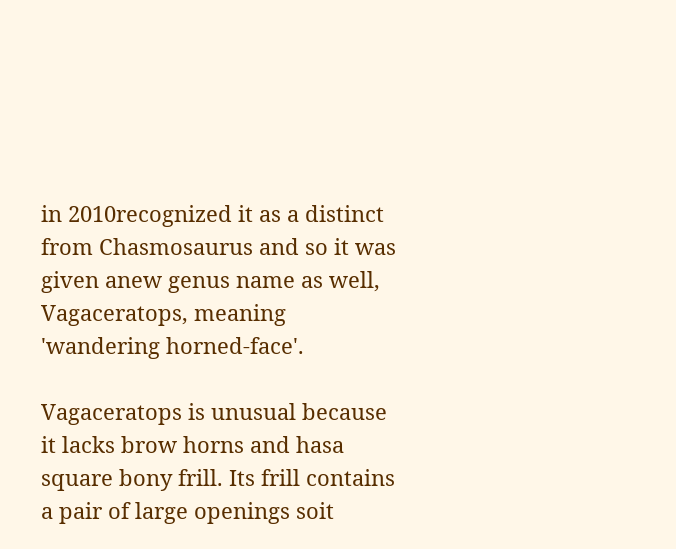in 2010recognized it as a distinct from Chasmosaurus and so it was given anew genus name as well, Vagaceratops, meaning 'wandering horned-face'.

Vagaceratops is unusual because it lacks brow horns and hasa square bony frill. Its frill contains a pair of large openings soit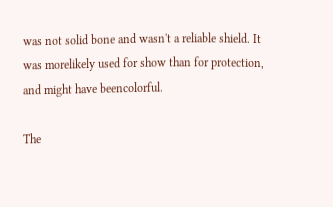was not solid bone and wasn't a reliable shield. It was morelikely used for show than for protection, and might have beencolorful.

The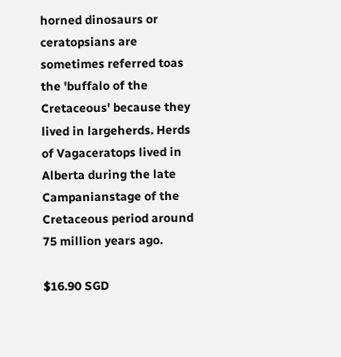horned dinosaurs or ceratopsians are sometimes referred toas the 'buffalo of the Cretaceous' because they lived in largeherds. Herds of Vagaceratops lived in Alberta during the late Campanianstage of the Cretaceous period around 75 million years ago.

$16.90 SGD